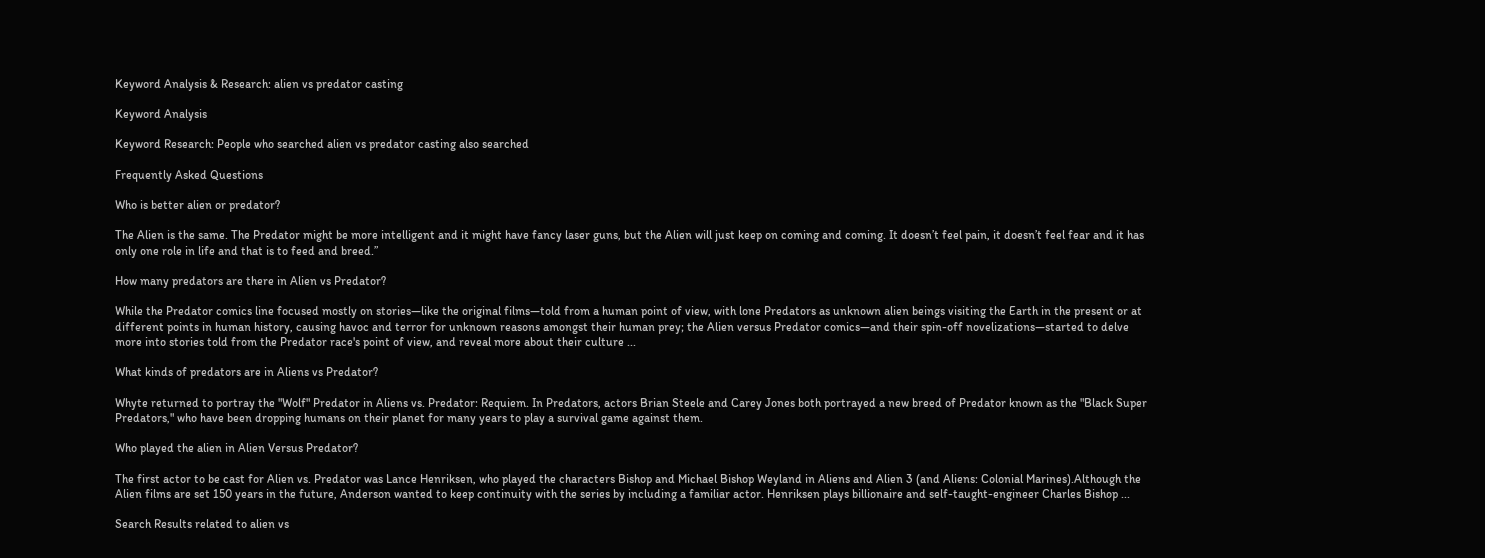Keyword Analysis & Research: alien vs predator casting

Keyword Analysis

Keyword Research: People who searched alien vs predator casting also searched

Frequently Asked Questions

Who is better alien or predator?

The Alien is the same. The Predator might be more intelligent and it might have fancy laser guns, but the Alien will just keep on coming and coming. It doesn’t feel pain, it doesn’t feel fear and it has only one role in life and that is to feed and breed.”

How many predators are there in Alien vs Predator?

While the Predator comics line focused mostly on stories—like the original films—told from a human point of view, with lone Predators as unknown alien beings visiting the Earth in the present or at different points in human history, causing havoc and terror for unknown reasons amongst their human prey; the Alien versus Predator comics—and their spin-off novelizations—started to delve more into stories told from the Predator race's point of view, and reveal more about their culture ...

What kinds of predators are in Aliens vs Predator?

Whyte returned to portray the "Wolf" Predator in Aliens vs. Predator: Requiem. In Predators, actors Brian Steele and Carey Jones both portrayed a new breed of Predator known as the "Black Super Predators," who have been dropping humans on their planet for many years to play a survival game against them.

Who played the alien in Alien Versus Predator?

The first actor to be cast for Alien vs. Predator was Lance Henriksen, who played the characters Bishop and Michael Bishop Weyland in Aliens and Alien 3 (and Aliens: Colonial Marines).Although the Alien films are set 150 years in the future, Anderson wanted to keep continuity with the series by including a familiar actor. Henriksen plays billionaire and self-taught-engineer Charles Bishop ...

Search Results related to alien vs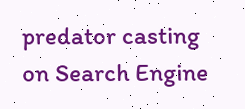predator casting on Search Engine